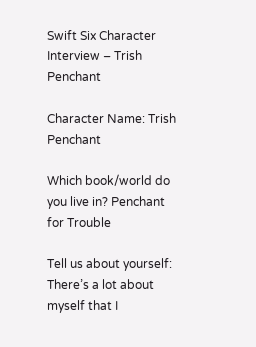Swift Six Character Interview – Trish Penchant

Character Name: Trish Penchant

Which book/world do you live in? Penchant for Trouble

Tell us about yourself: There’s a lot about myself that I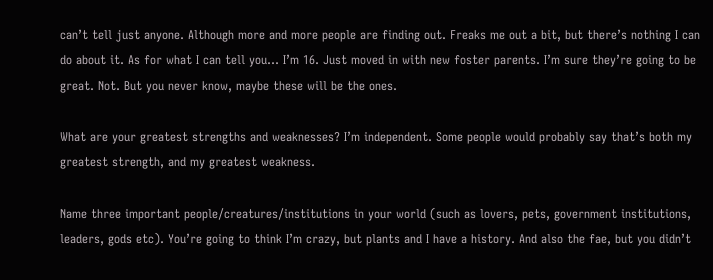can’t tell just anyone. Although more and more people are finding out. Freaks me out a bit, but there’s nothing I can do about it. As for what I can tell you… I’m 16. Just moved in with new foster parents. I’m sure they’re going to be great. Not. But you never know, maybe these will be the ones.

What are your greatest strengths and weaknesses? I’m independent. Some people would probably say that’s both my greatest strength, and my greatest weakness.

Name three important people/creatures/institutions in your world (such as lovers, pets, government institutions, leaders, gods etc). You’re going to think I’m crazy, but plants and I have a history. And also the fae, but you didn’t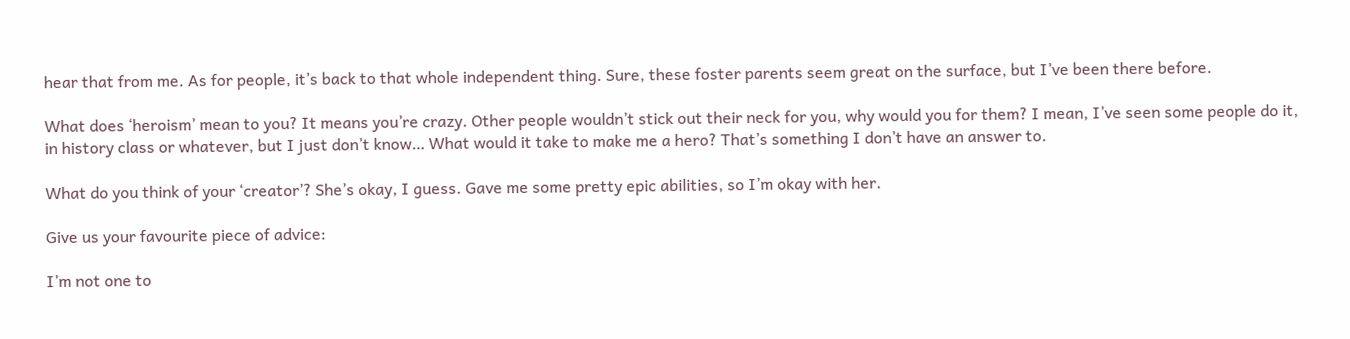hear that from me. As for people, it’s back to that whole independent thing. Sure, these foster parents seem great on the surface, but I’ve been there before.

What does ‘heroism’ mean to you? It means you’re crazy. Other people wouldn’t stick out their neck for you, why would you for them? I mean, I’ve seen some people do it, in history class or whatever, but I just don’t know… What would it take to make me a hero? That’s something I don’t have an answer to.

What do you think of your ‘creator’? She’s okay, I guess. Gave me some pretty epic abilities, so I’m okay with her.

Give us your favourite piece of advice:

I’m not one to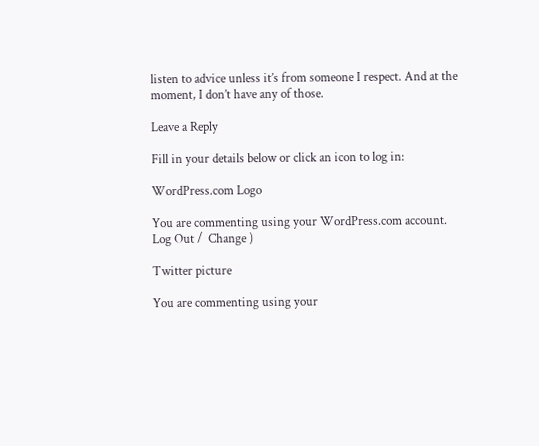listen to advice unless it’s from someone I respect. And at the moment, I don’t have any of those.

Leave a Reply

Fill in your details below or click an icon to log in:

WordPress.com Logo

You are commenting using your WordPress.com account. Log Out /  Change )

Twitter picture

You are commenting using your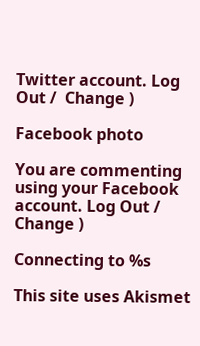Twitter account. Log Out /  Change )

Facebook photo

You are commenting using your Facebook account. Log Out /  Change )

Connecting to %s

This site uses Akismet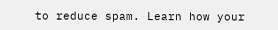to reduce spam. Learn how your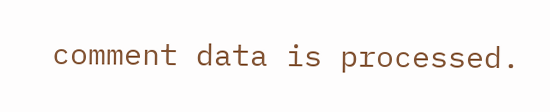comment data is processed.